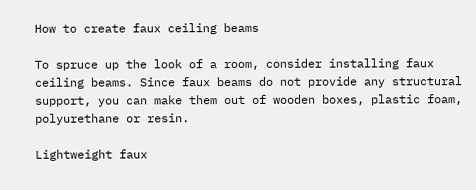How to create faux ceiling beams

To spruce up the look of a room, consider installing faux ceiling beams. Since faux beams do not provide any structural support, you can make them out of wooden boxes, plastic foam, polyurethane or resin.

Lightweight faux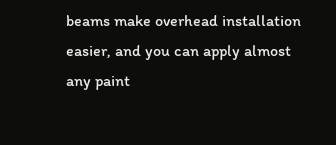beams make overhead installation easier, and you can apply almost any paint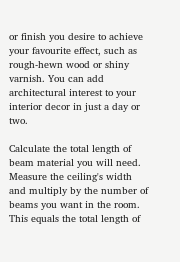or finish you desire to achieve your favourite effect, such as rough-hewn wood or shiny varnish. You can add architectural interest to your interior decor in just a day or two.

Calculate the total length of beam material you will need. Measure the ceiling's width and multiply by the number of beams you want in the room. This equals the total length of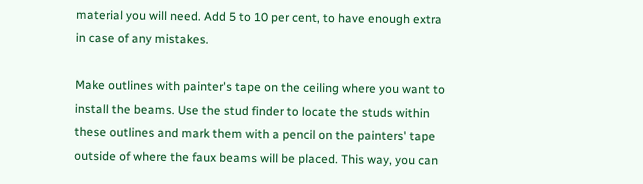material you will need. Add 5 to 10 per cent, to have enough extra in case of any mistakes.

Make outlines with painter's tape on the ceiling where you want to install the beams. Use the stud finder to locate the studs within these outlines and mark them with a pencil on the painters' tape outside of where the faux beams will be placed. This way, you can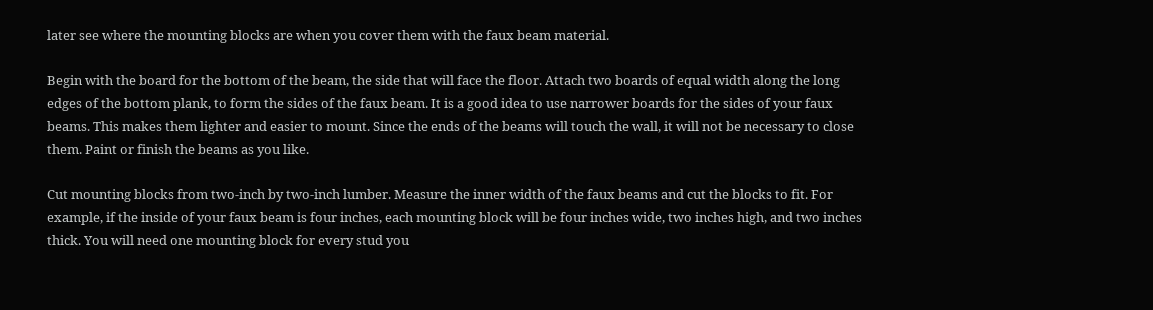later see where the mounting blocks are when you cover them with the faux beam material.

Begin with the board for the bottom of the beam, the side that will face the floor. Attach two boards of equal width along the long edges of the bottom plank, to form the sides of the faux beam. It is a good idea to use narrower boards for the sides of your faux beams. This makes them lighter and easier to mount. Since the ends of the beams will touch the wall, it will not be necessary to close them. Paint or finish the beams as you like.

Cut mounting blocks from two-inch by two-inch lumber. Measure the inner width of the faux beams and cut the blocks to fit. For example, if the inside of your faux beam is four inches, each mounting block will be four inches wide, two inches high, and two inches thick. You will need one mounting block for every stud you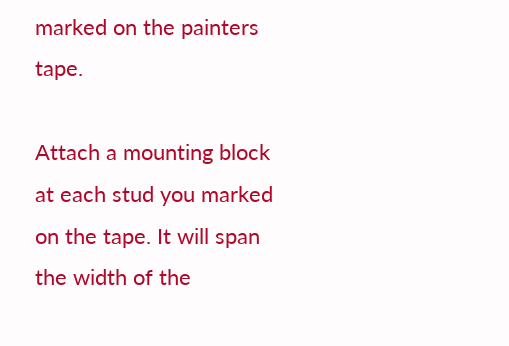marked on the painters tape.

Attach a mounting block at each stud you marked on the tape. It will span the width of the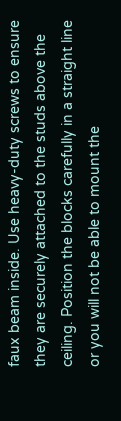faux beam inside. Use heavy-duty screws to ensure they are securely attached to the studs above the ceiling. Position the blocks carefully in a straight line or you will not be able to mount the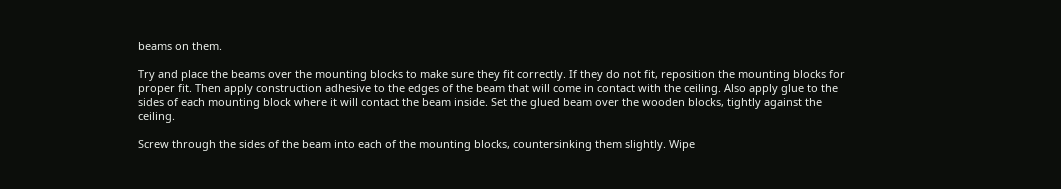beams on them.

Try and place the beams over the mounting blocks to make sure they fit correctly. If they do not fit, reposition the mounting blocks for proper fit. Then apply construction adhesive to the edges of the beam that will come in contact with the ceiling. Also apply glue to the sides of each mounting block where it will contact the beam inside. Set the glued beam over the wooden blocks, tightly against the ceiling.

Screw through the sides of the beam into each of the mounting blocks, countersinking them slightly. Wipe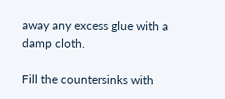away any excess glue with a damp cloth.

Fill the countersinks with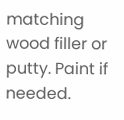matching wood filler or putty. Paint if needed.